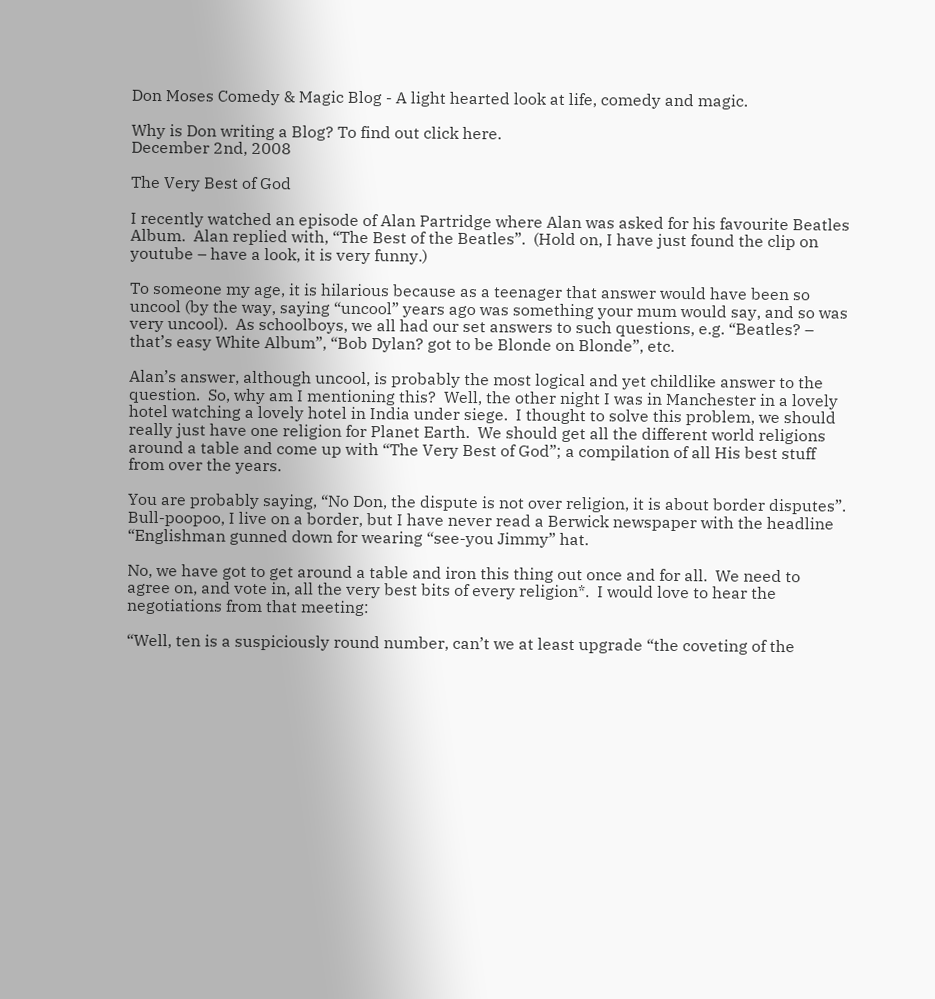Don Moses Comedy & Magic Blog - A light hearted look at life, comedy and magic.

Why is Don writing a Blog? To find out click here.
December 2nd, 2008

The Very Best of God

I recently watched an episode of Alan Partridge where Alan was asked for his favourite Beatles Album.  Alan replied with, “The Best of the Beatles”.  (Hold on, I have just found the clip on youtube – have a look, it is very funny.)

To someone my age, it is hilarious because as a teenager that answer would have been so uncool (by the way, saying “uncool” years ago was something your mum would say, and so was very uncool).  As schoolboys, we all had our set answers to such questions, e.g. “Beatles? – that’s easy White Album”, “Bob Dylan? got to be Blonde on Blonde”, etc.

Alan’s answer, although uncool, is probably the most logical and yet childlike answer to the question.  So, why am I mentioning this?  Well, the other night I was in Manchester in a lovely hotel watching a lovely hotel in India under siege.  I thought to solve this problem, we should really just have one religion for Planet Earth.  We should get all the different world religions around a table and come up with “The Very Best of God”; a compilation of all His best stuff from over the years.

You are probably saying, “No Don, the dispute is not over religion, it is about border disputes”.  Bull-poopoo, I live on a border, but I have never read a Berwick newspaper with the headline “Englishman gunned down for wearing “see-you Jimmy” hat.

No, we have got to get around a table and iron this thing out once and for all.  We need to agree on, and vote in, all the very best bits of every religion*.  I would love to hear the negotiations from that meeting:

“Well, ten is a suspiciously round number, can’t we at least upgrade “the coveting of the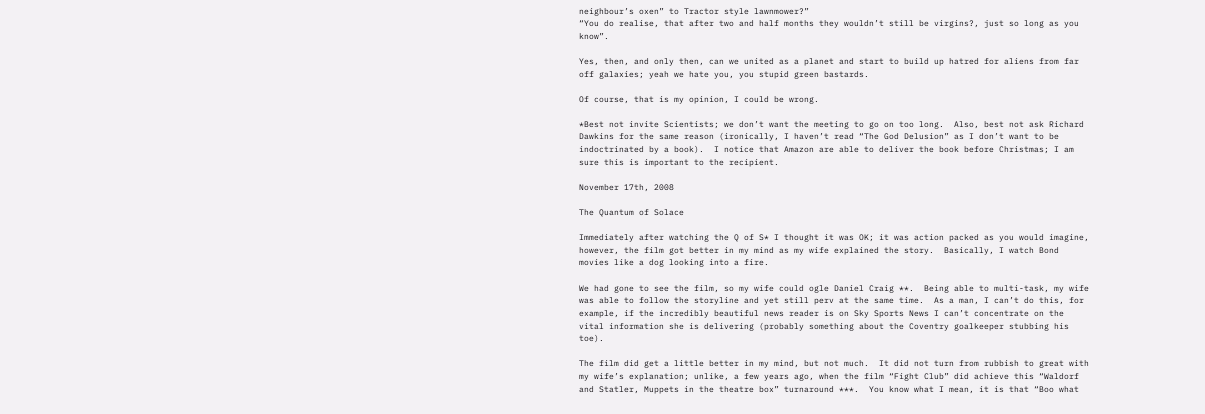neighbour’s oxen” to Tractor style lawnmower?”
“You do realise, that after two and half months they wouldn’t still be virgins?, just so long as you know”.

Yes, then, and only then, can we united as a planet and start to build up hatred for aliens from far off galaxies; yeah we hate you, you stupid green bastards.

Of course, that is my opinion, I could be wrong.

*Best not invite Scientists; we don’t want the meeting to go on too long.  Also, best not ask Richard Dawkins for the same reason (ironically, I haven’t read “The God Delusion” as I don’t want to be indoctrinated by a book).  I notice that Amazon are able to deliver the book before Christmas; I am sure this is important to the recipient.

November 17th, 2008

The Quantum of Solace

Immediately after watching the Q of S* I thought it was OK; it was action packed as you would imagine, however, the film got better in my mind as my wife explained the story.  Basically, I watch Bond movies like a dog looking into a fire.

We had gone to see the film, so my wife could ogle Daniel Craig **.  Being able to multi-task, my wife was able to follow the storyline and yet still perv at the same time.  As a man, I can’t do this, for example, if the incredibly beautiful news reader is on Sky Sports News I can’t concentrate on the vital information she is delivering (probably something about the Coventry goalkeeper stubbing his toe).

The film did get a little better in my mind, but not much.  It did not turn from rubbish to great with my wife’s explanation; unlike, a few years ago, when the film “Fight Club” did achieve this “Waldorf and Statler, Muppets in the theatre box” turnaround ***.  You know what I mean, it is that “Boo what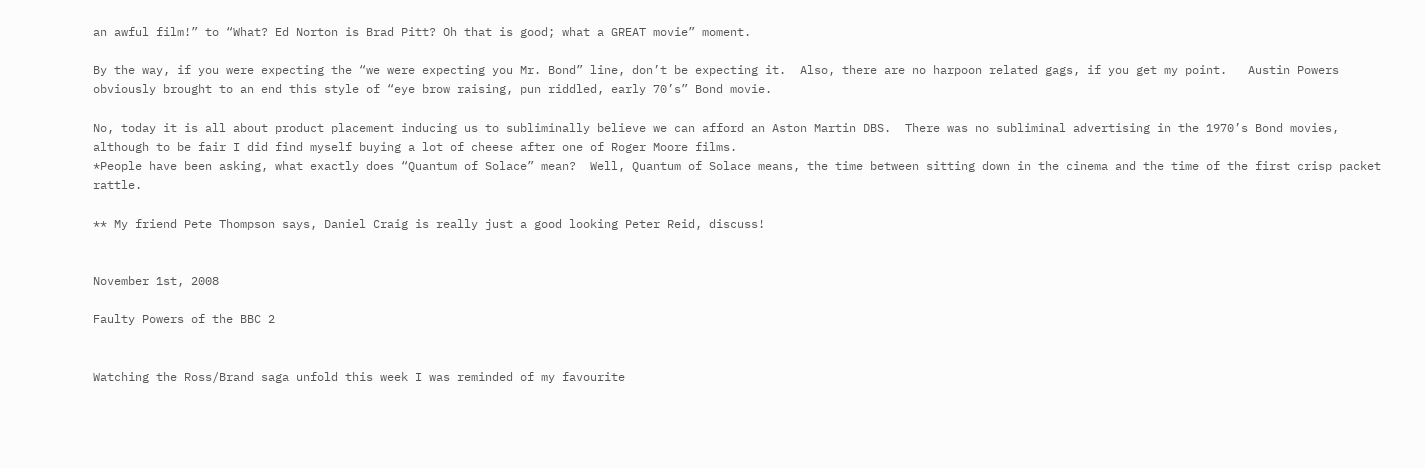an awful film!” to “What? Ed Norton is Brad Pitt? Oh that is good; what a GREAT movie” moment.

By the way, if you were expecting the “we were expecting you Mr. Bond” line, don’t be expecting it.  Also, there are no harpoon related gags, if you get my point.   Austin Powers obviously brought to an end this style of “eye brow raising, pun riddled, early 70’s” Bond movie.

No, today it is all about product placement inducing us to subliminally believe we can afford an Aston Martin DBS.  There was no subliminal advertising in the 1970’s Bond movies, although to be fair I did find myself buying a lot of cheese after one of Roger Moore films.
*People have been asking, what exactly does “Quantum of Solace” mean?  Well, Quantum of Solace means, the time between sitting down in the cinema and the time of the first crisp packet rattle.

** My friend Pete Thompson says, Daniel Craig is really just a good looking Peter Reid, discuss!


November 1st, 2008

Faulty Powers of the BBC 2


Watching the Ross/Brand saga unfold this week I was reminded of my favourite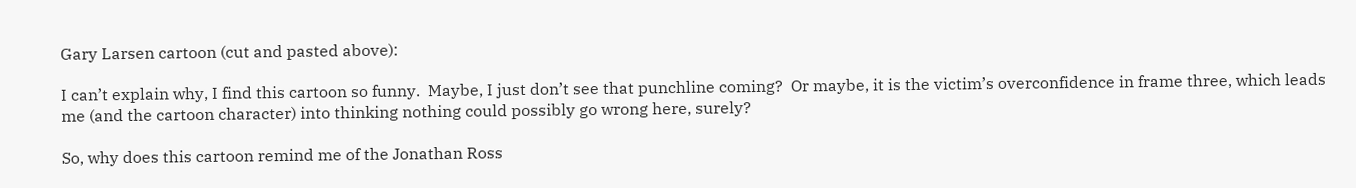Gary Larsen cartoon (cut and pasted above):

I can’t explain why, I find this cartoon so funny.  Maybe, I just don’t see that punchline coming?  Or maybe, it is the victim’s overconfidence in frame three, which leads me (and the cartoon character) into thinking nothing could possibly go wrong here, surely?

So, why does this cartoon remind me of the Jonathan Ross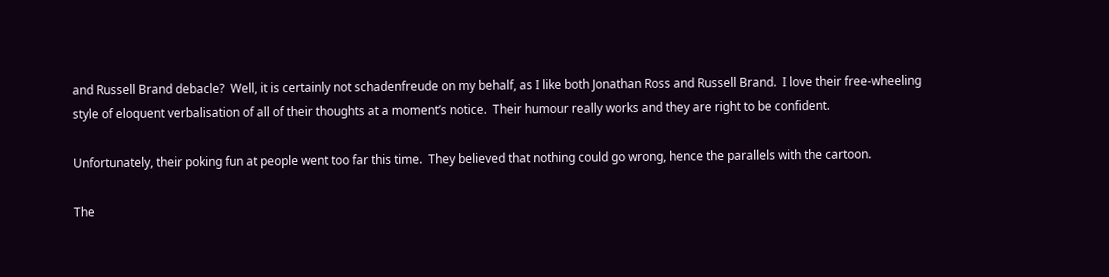and Russell Brand debacle?  Well, it is certainly not schadenfreude on my behalf, as I like both Jonathan Ross and Russell Brand.  I love their free-wheeling style of eloquent verbalisation of all of their thoughts at a moment’s notice.  Their humour really works and they are right to be confident.

Unfortunately, their poking fun at people went too far this time.  They believed that nothing could go wrong, hence the parallels with the cartoon.

The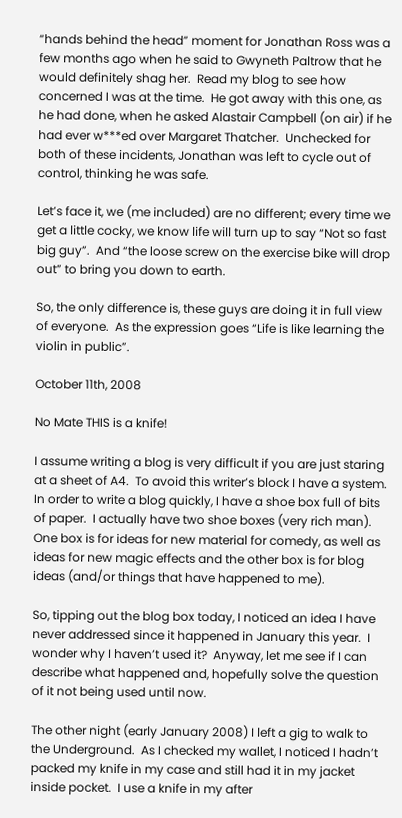“hands behind the head” moment for Jonathan Ross was a few months ago when he said to Gwyneth Paltrow that he would definitely shag her.  Read my blog to see how concerned I was at the time.  He got away with this one, as he had done, when he asked Alastair Campbell (on air) if he had ever w***ed over Margaret Thatcher.  Unchecked for both of these incidents, Jonathan was left to cycle out of control, thinking he was safe.

Let’s face it, we (me included) are no different; every time we get a little cocky, we know life will turn up to say “Not so fast big guy”.  And “the loose screw on the exercise bike will drop out” to bring you down to earth.

So, the only difference is, these guys are doing it in full view of everyone.  As the expression goes “Life is like learning the violin in public”.

October 11th, 2008

No Mate THIS is a knife!

I assume writing a blog is very difficult if you are just staring at a sheet of A4.  To avoid this writer’s block I have a system.  In order to write a blog quickly, I have a shoe box full of bits of paper.  I actually have two shoe boxes (very rich man).  One box is for ideas for new material for comedy, as well as ideas for new magic effects and the other box is for blog ideas (and/or things that have happened to me).

So, tipping out the blog box today, I noticed an idea I have never addressed since it happened in January this year.  I wonder why I haven’t used it?  Anyway, let me see if I can describe what happened and, hopefully solve the question of it not being used until now.

The other night (early January 2008) I left a gig to walk to the Underground.  As I checked my wallet, I noticed I hadn’t packed my knife in my case and still had it in my jacket inside pocket.  I use a knife in my after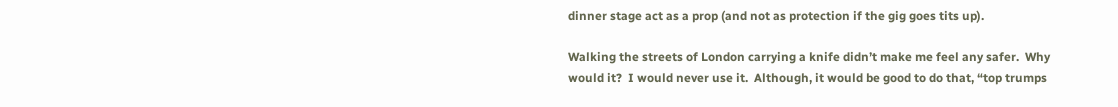dinner stage act as a prop (and not as protection if the gig goes tits up).

Walking the streets of London carrying a knife didn’t make me feel any safer.  Why would it?  I would never use it.  Although, it would be good to do that, “top trumps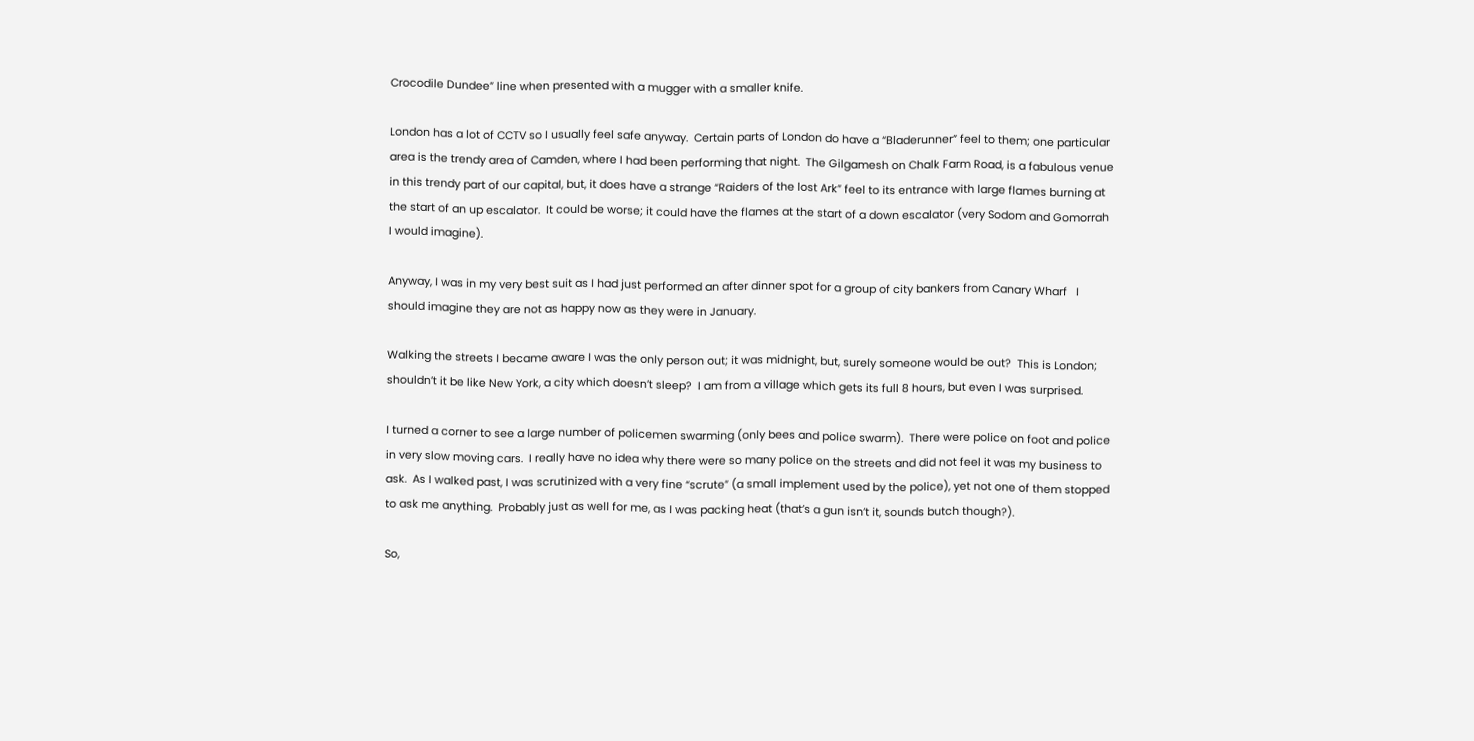Crocodile Dundee” line when presented with a mugger with a smaller knife.

London has a lot of CCTV so I usually feel safe anyway.  Certain parts of London do have a “Bladerunner” feel to them; one particular area is the trendy area of Camden, where I had been performing that night.  The Gilgamesh on Chalk Farm Road, is a fabulous venue in this trendy part of our capital, but, it does have a strange “Raiders of the lost Ark” feel to its entrance with large flames burning at the start of an up escalator.  It could be worse; it could have the flames at the start of a down escalator (very Sodom and Gomorrah I would imagine).

Anyway, I was in my very best suit as I had just performed an after dinner spot for a group of city bankers from Canary Wharf   I should imagine they are not as happy now as they were in January.

Walking the streets I became aware I was the only person out; it was midnight, but, surely someone would be out?  This is London; shouldn’t it be like New York, a city which doesn’t sleep?  I am from a village which gets its full 8 hours, but even I was surprised.

I turned a corner to see a large number of policemen swarming (only bees and police swarm).  There were police on foot and police in very slow moving cars.  I really have no idea why there were so many police on the streets and did not feel it was my business to ask.  As I walked past, I was scrutinized with a very fine “scrute” (a small implement used by the police), yet not one of them stopped to ask me anything.  Probably just as well for me, as I was packing heat (that’s a gun isn’t it, sounds butch though?).

So,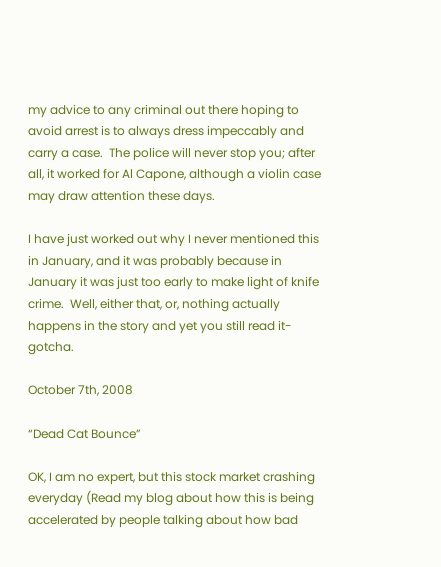my advice to any criminal out there hoping to avoid arrest is to always dress impeccably and carry a case.  The police will never stop you; after all, it worked for Al Capone, although a violin case may draw attention these days.

I have just worked out why I never mentioned this in January, and it was probably because in January it was just too early to make light of knife crime.  Well, either that, or, nothing actually happens in the story and yet you still read it-gotcha.

October 7th, 2008

“Dead Cat Bounce”

OK, I am no expert, but this stock market crashing everyday (Read my blog about how this is being accelerated by people talking about how bad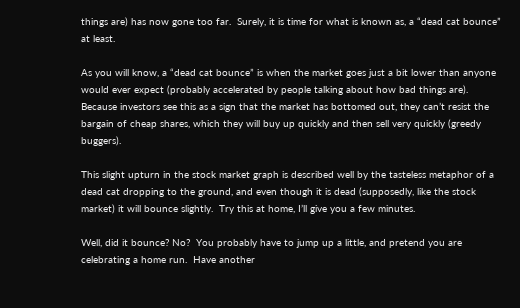things are) has now gone too far.  Surely, it is time for what is known as, a “dead cat bounce” at least.

As you will know, a “dead cat bounce” is when the market goes just a bit lower than anyone would ever expect (probably accelerated by people talking about how bad things are).  Because investors see this as a sign that the market has bottomed out, they can’t resist the bargain of cheap shares, which they will buy up quickly and then sell very quickly (greedy buggers).

This slight upturn in the stock market graph is described well by the tasteless metaphor of a dead cat dropping to the ground, and even though it is dead (supposedly, like the stock market) it will bounce slightly.  Try this at home, I’ll give you a few minutes.

Well, did it bounce? No?  You probably have to jump up a little, and pretend you are celebrating a home run.  Have another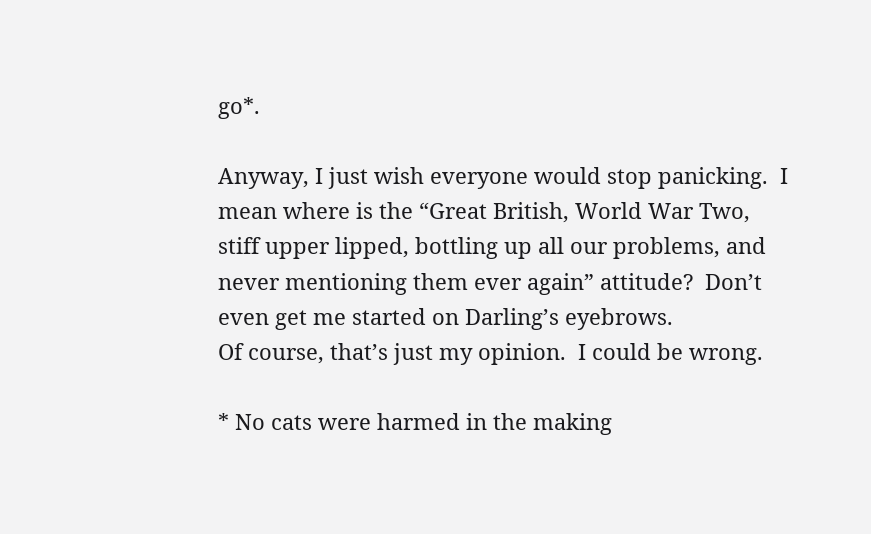go*.

Anyway, I just wish everyone would stop panicking.  I mean where is the “Great British, World War Two, stiff upper lipped, bottling up all our problems, and never mentioning them ever again” attitude?  Don’t even get me started on Darling’s eyebrows.
Of course, that’s just my opinion.  I could be wrong.

* No cats were harmed in the making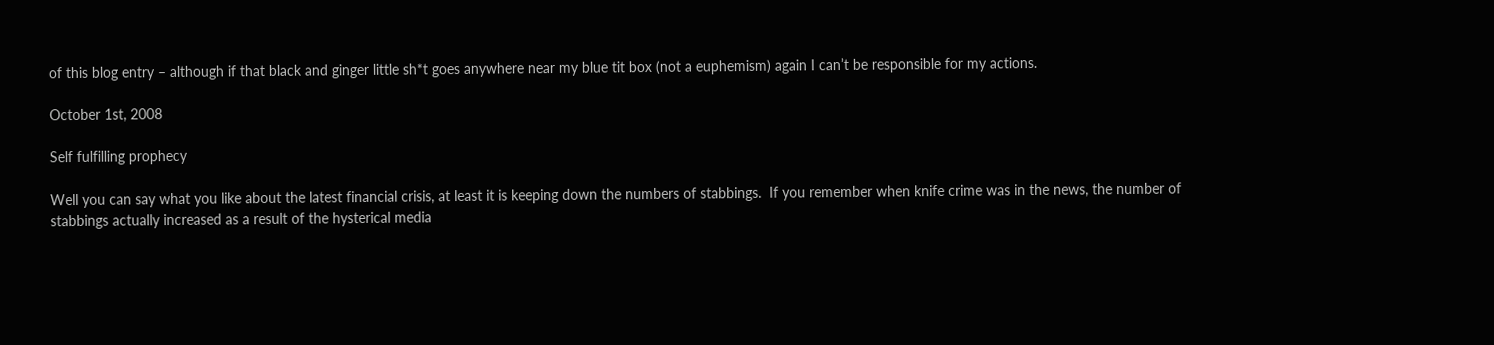of this blog entry – although if that black and ginger little sh*t goes anywhere near my blue tit box (not a euphemism) again I can’t be responsible for my actions.

October 1st, 2008

Self fulfilling prophecy

Well you can say what you like about the latest financial crisis, at least it is keeping down the numbers of stabbings.  If you remember when knife crime was in the news, the number of stabbings actually increased as a result of the hysterical media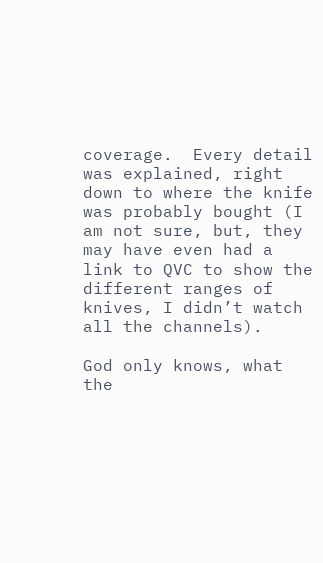coverage.  Every detail was explained, right down to where the knife was probably bought (I am not sure, but, they may have even had a link to QVC to show the different ranges of knives, I didn’t watch all the channels).

God only knows, what the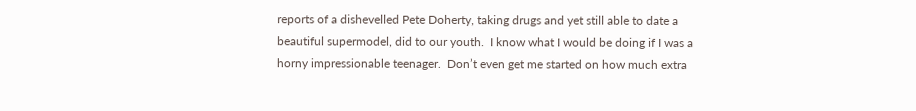reports of a dishevelled Pete Doherty, taking drugs and yet still able to date a beautiful supermodel, did to our youth.  I know what I would be doing if I was a horny impressionable teenager.  Don’t even get me started on how much extra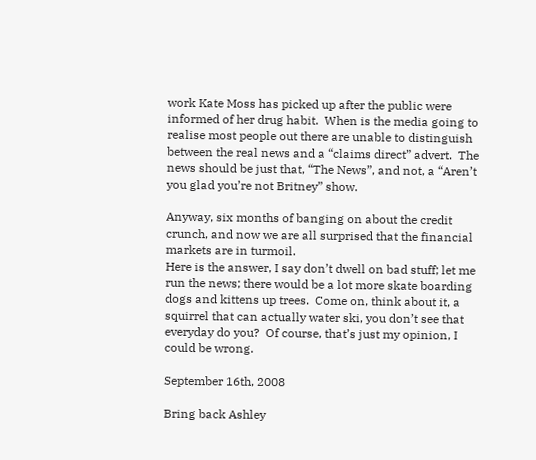work Kate Moss has picked up after the public were informed of her drug habit.  When is the media going to realise most people out there are unable to distinguish between the real news and a “claims direct” advert.  The news should be just that, “The News”, and not, a “Aren’t you glad you’re not Britney” show.

Anyway, six months of banging on about the credit crunch, and now we are all surprised that the financial markets are in turmoil.
Here is the answer, I say don’t dwell on bad stuff; let me run the news; there would be a lot more skate boarding dogs and kittens up trees.  Come on, think about it, a squirrel that can actually water ski, you don’t see that everyday do you?  Of course, that’s just my opinion, I could be wrong.

September 16th, 2008

Bring back Ashley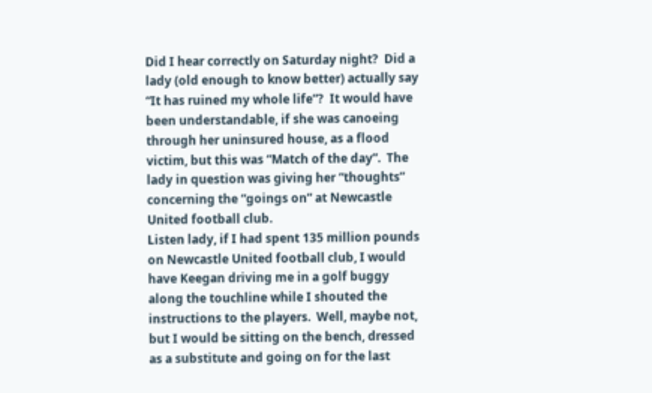Did I hear correctly on Saturday night?  Did a lady (old enough to know better) actually say “It has ruined my whole life”?  It would have been understandable, if she was canoeing through her uninsured house, as a flood victim, but this was “Match of the day”.  The lady in question was giving her “thoughts” concerning the “goings on” at Newcastle United football club.
Listen lady, if I had spent 135 million pounds on Newcastle United football club, I would have Keegan driving me in a golf buggy along the touchline while I shouted the instructions to the players.  Well, maybe not, but I would be sitting on the bench, dressed as a substitute and going on for the last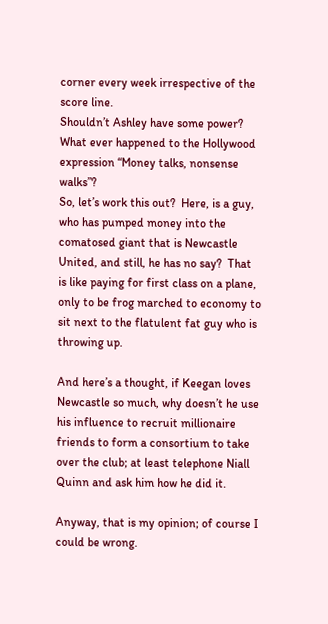corner every week irrespective of the score line.
Shouldn’t Ashley have some power?  What ever happened to the Hollywood expression “Money talks, nonsense walks”?
So, let’s work this out?  Here, is a guy, who has pumped money into the comatosed giant that is Newcastle United, and still, he has no say?  That is like paying for first class on a plane, only to be frog marched to economy to sit next to the flatulent fat guy who is throwing up.

And here’s a thought, if Keegan loves Newcastle so much, why doesn’t he use his influence to recruit millionaire friends to form a consortium to take over the club; at least telephone Niall Quinn and ask him how he did it.

Anyway, that is my opinion; of course I could be wrong.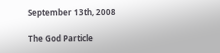September 13th, 2008

The God Particle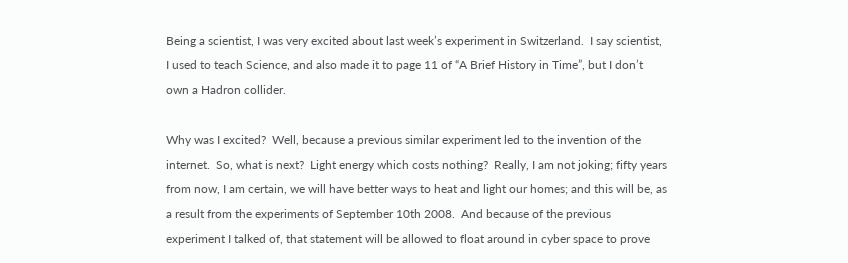Being a scientist, I was very excited about last week’s experiment in Switzerland.  I say scientist, I used to teach Science, and also made it to page 11 of “A Brief History in Time”, but I don’t own a Hadron collider.

Why was I excited?  Well, because a previous similar experiment led to the invention of the internet.  So, what is next?  Light energy which costs nothing?  Really, I am not joking; fifty years from now, I am certain, we will have better ways to heat and light our homes; and this will be, as a result from the experiments of September 10th 2008.  And because of the previous experiment I talked of, that statement will be allowed to float around in cyber space to prove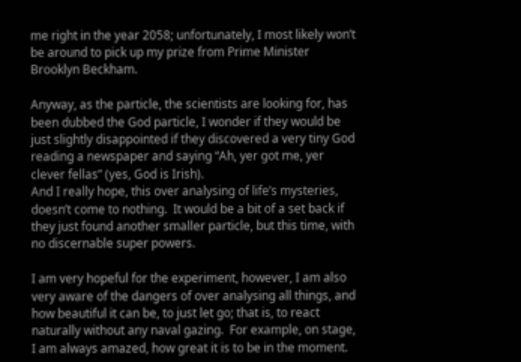me right in the year 2058; unfortunately, I most likely won’t be around to pick up my prize from Prime Minister Brooklyn Beckham.

Anyway, as the particle, the scientists are looking for, has been dubbed the God particle, I wonder if they would be just slightly disappointed if they discovered a very tiny God reading a newspaper and saying “Ah, yer got me, yer clever fellas” (yes, God is Irish).
And I really hope, this over analysing of life’s mysteries, doesn’t come to nothing.  It would be a bit of a set back if they just found another smaller particle, but this time, with no discernable super powers.

I am very hopeful for the experiment, however, I am also very aware of the dangers of over analysing all things, and how beautiful it can be, to just let go; that is, to react naturally without any naval gazing.  For example, on stage, I am always amazed, how great it is to be in the moment.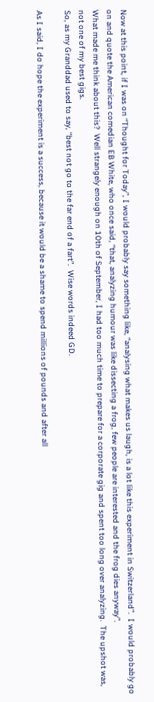Now at this point, if I was on “Thought for Today”, I would probably say something like, “analysing what makes us laugh, is a lot like this experiment in Switzerland”.  I would probably go on and quote the American comedian EB White, who once said, “that, analyzing humour was like dissecting a frog, few people are interested and the frog dies anyway”.
What made me think about this?  Well strangely enough on 10th of September, I had too much time to prepare for a corporate gig and spent too long over analyzing.  The upshot was, not one of my best gigs.
So, as my Granddad used to say, “best not go to the far end of a fart”.  Wise words indeed GD.

As I said, I do hope the experiment is a success, because it would be a shame to spend millions of pounds and after all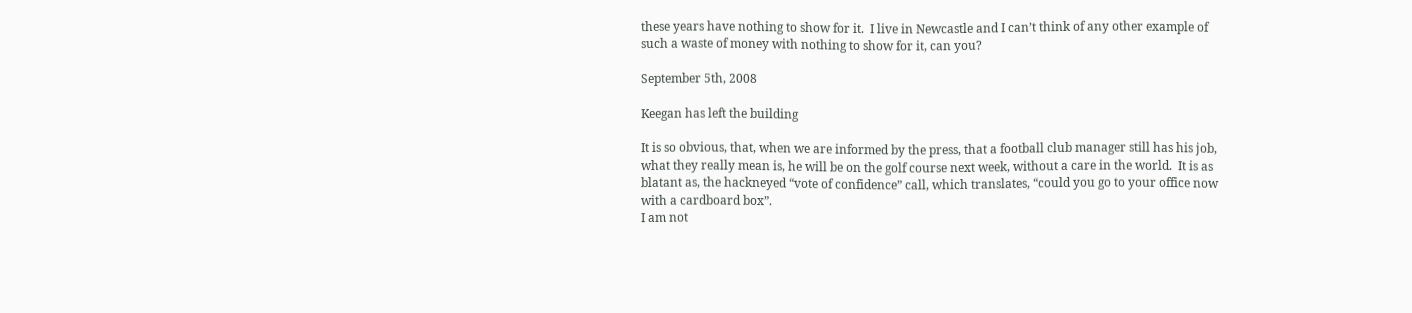these years have nothing to show for it.  I live in Newcastle and I can’t think of any other example of such a waste of money with nothing to show for it, can you?

September 5th, 2008

Keegan has left the building

It is so obvious, that, when we are informed by the press, that a football club manager still has his job, what they really mean is, he will be on the golf course next week, without a care in the world.  It is as blatant as, the hackneyed “vote of confidence” call, which translates, “could you go to your office now with a cardboard box”.
I am not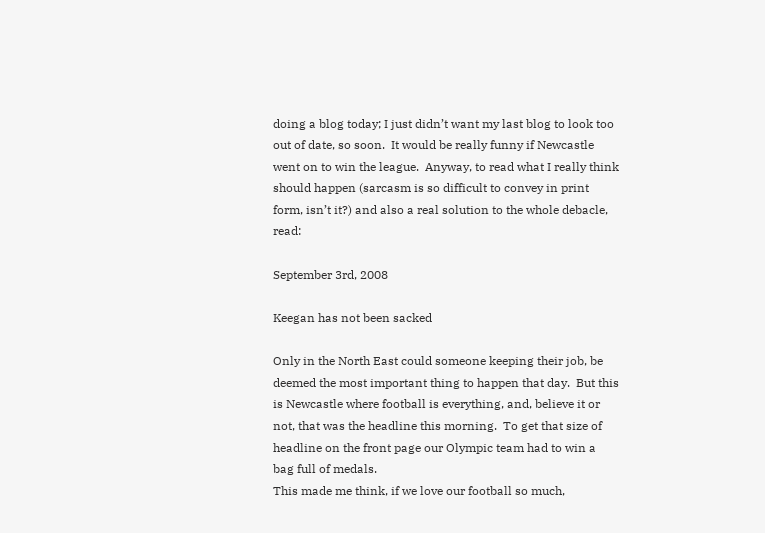doing a blog today; I just didn’t want my last blog to look too out of date, so soon.  It would be really funny if Newcastle went on to win the league.  Anyway, to read what I really think should happen (sarcasm is so difficult to convey in print form, isn’t it?) and also a real solution to the whole debacle, read:

September 3rd, 2008

Keegan has not been sacked

Only in the North East could someone keeping their job, be deemed the most important thing to happen that day.  But this is Newcastle where football is everything, and, believe it or not, that was the headline this morning.  To get that size of headline on the front page our Olympic team had to win a bag full of medals.
This made me think, if we love our football so much,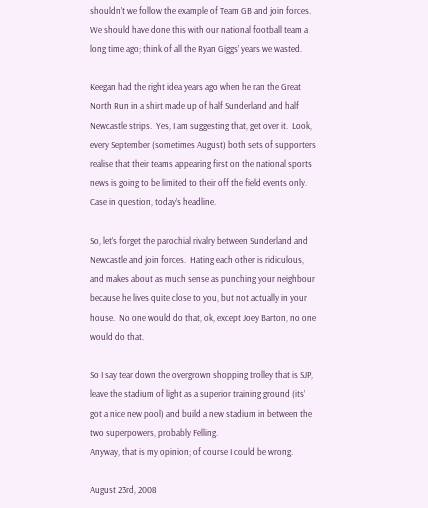shouldn’t we follow the example of Team GB and join forces.  We should have done this with our national football team a long time ago; think of all the Ryan Giggs’ years we wasted.

Keegan had the right idea years ago when he ran the Great North Run in a shirt made up of half Sunderland and half Newcastle strips.  Yes, I am suggesting that, get over it.  Look, every September (sometimes August) both sets of supporters realise that their teams appearing first on the national sports news is going to be limited to their off the field events only.  Case in question, today’s headline.

So, let’s forget the parochial rivalry between Sunderland and Newcastle and join forces.  Hating each other is ridiculous, and makes about as much sense as punching your neighbour because he lives quite close to you, but not actually in your house.  No one would do that, ok, except Joey Barton, no one would do that.

So I say tear down the overgrown shopping trolley that is SJP, leave the stadium of light as a superior training ground (its’ got a nice new pool) and build a new stadium in between the two superpowers, probably Felling.
Anyway, that is my opinion; of course I could be wrong.

August 23rd, 2008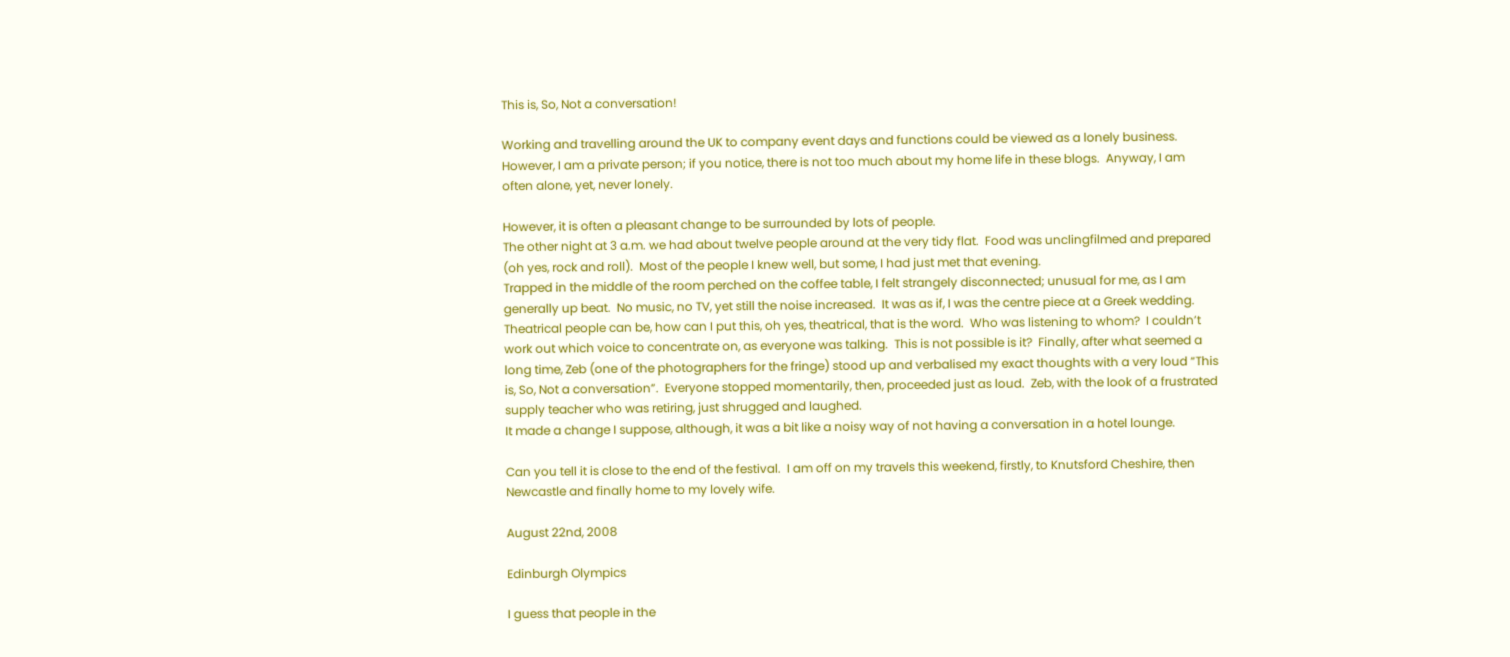This is, So, Not a conversation!

Working and travelling around the UK to company event days and functions could be viewed as a lonely business.  However, I am a private person; if you notice, there is not too much about my home life in these blogs.  Anyway, I am often alone, yet, never lonely.

However, it is often a pleasant change to be surrounded by lots of people.
The other night at 3 a.m. we had about twelve people around at the very tidy flat.  Food was unclingfilmed and prepared (oh yes, rock and roll).  Most of the people I knew well, but some, I had just met that evening.
Trapped in the middle of the room perched on the coffee table, I felt strangely disconnected; unusual for me, as I am generally up beat.  No music, no TV, yet still the noise increased.  It was as if, I was the centre piece at a Greek wedding.  Theatrical people can be, how can I put this, oh yes, theatrical, that is the word.  Who was listening to whom?  I couldn’t work out which voice to concentrate on, as everyone was talking.  This is not possible is it?  Finally, after what seemed a long time, Zeb (one of the photographers for the fringe) stood up and verbalised my exact thoughts with a very loud “This is, So, Not a conversation”.  Everyone stopped momentarily, then, proceeded just as loud.  Zeb, with the look of a frustrated supply teacher who was retiring, just shrugged and laughed.
It made a change I suppose, although, it was a bit like a noisy way of not having a conversation in a hotel lounge.

Can you tell it is close to the end of the festival.  I am off on my travels this weekend, firstly, to Knutsford Cheshire, then Newcastle and finally home to my lovely wife.

August 22nd, 2008

Edinburgh Olympics

I guess that people in the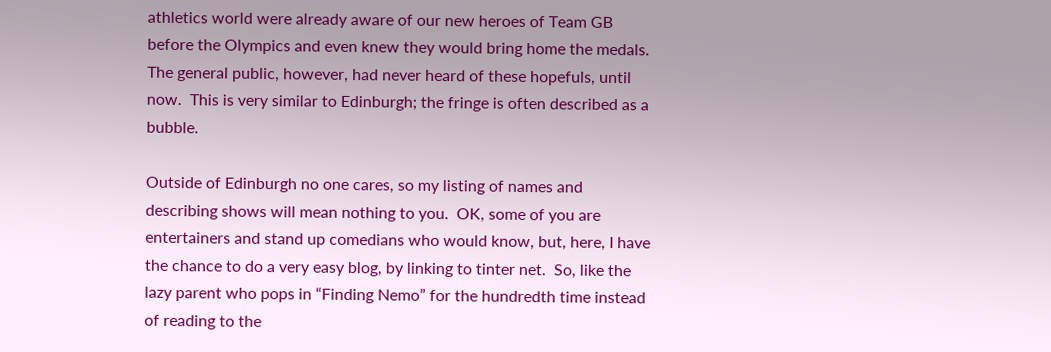athletics world were already aware of our new heroes of Team GB before the Olympics and even knew they would bring home the medals.  The general public, however, had never heard of these hopefuls, until now.  This is very similar to Edinburgh; the fringe is often described as a bubble.

Outside of Edinburgh no one cares, so my listing of names and describing shows will mean nothing to you.  OK, some of you are entertainers and stand up comedians who would know, but, here, I have the chance to do a very easy blog, by linking to tinter net.  So, like the lazy parent who pops in “Finding Nemo” for the hundredth time instead of reading to the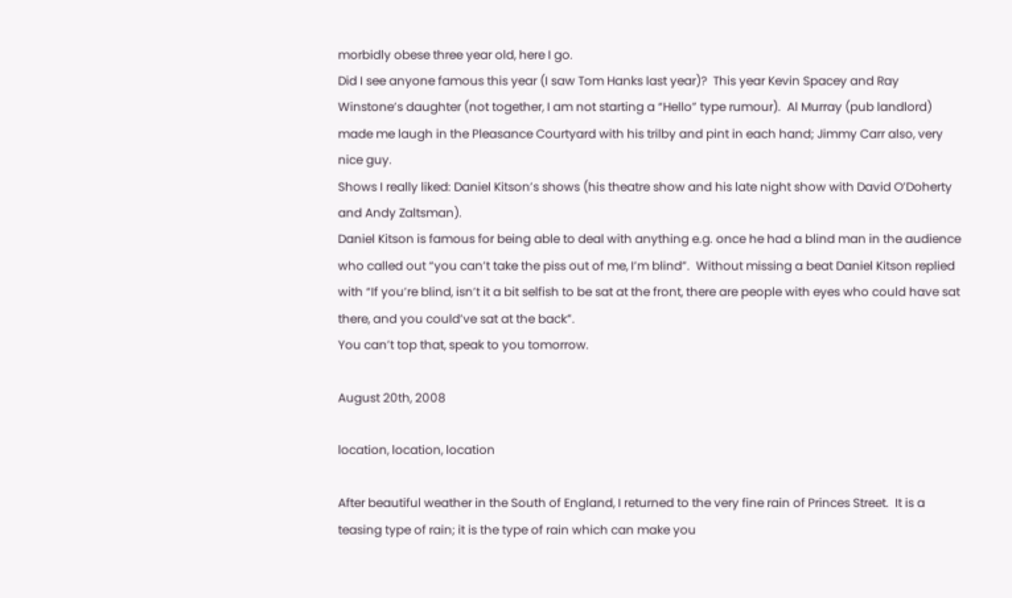morbidly obese three year old, here I go.
Did I see anyone famous this year (I saw Tom Hanks last year)?  This year Kevin Spacey and Ray Winstone’s daughter (not together, I am not starting a “Hello” type rumour).  Al Murray (pub landlord) made me laugh in the Pleasance Courtyard with his trilby and pint in each hand; Jimmy Carr also, very nice guy.
Shows I really liked: Daniel Kitson’s shows (his theatre show and his late night show with David O’Doherty and Andy Zaltsman).
Daniel Kitson is famous for being able to deal with anything e.g. once he had a blind man in the audience who called out “you can’t take the piss out of me, I’m blind”.  Without missing a beat Daniel Kitson replied with “If you’re blind, isn’t it a bit selfish to be sat at the front, there are people with eyes who could have sat there, and you could’ve sat at the back”.
You can’t top that, speak to you tomorrow.

August 20th, 2008

location, location, location

After beautiful weather in the South of England, I returned to the very fine rain of Princes Street.  It is a teasing type of rain; it is the type of rain which can make you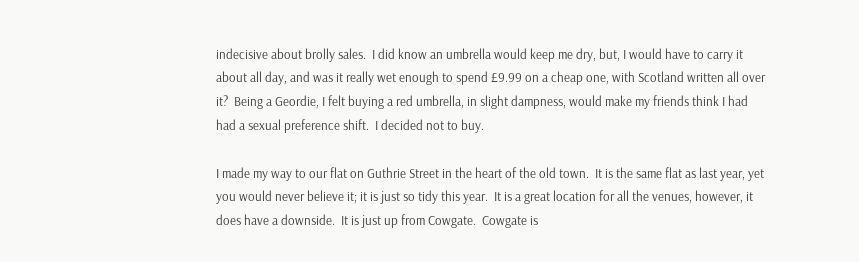indecisive about brolly sales.  I did know an umbrella would keep me dry, but, I would have to carry it about all day, and was it really wet enough to spend £9.99 on a cheap one, with Scotland written all over it?  Being a Geordie, I felt buying a red umbrella, in slight dampness, would make my friends think I had had a sexual preference shift.  I decided not to buy.

I made my way to our flat on Guthrie Street in the heart of the old town.  It is the same flat as last year, yet you would never believe it; it is just so tidy this year.  It is a great location for all the venues, however, it does have a downside.  It is just up from Cowgate.  Cowgate is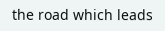the road which leads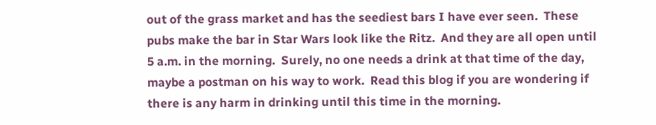out of the grass market and has the seediest bars I have ever seen.  These pubs make the bar in Star Wars look like the Ritz.  And they are all open until 5 a.m. in the morning.  Surely, no one needs a drink at that time of the day, maybe a postman on his way to work.  Read this blog if you are wondering if there is any harm in drinking until this time in the morning.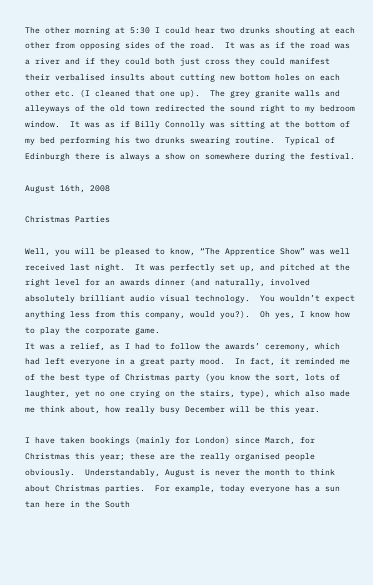The other morning at 5:30 I could hear two drunks shouting at each other from opposing sides of the road.  It was as if the road was a river and if they could both just cross they could manifest their verbalised insults about cutting new bottom holes on each other etc. (I cleaned that one up).  The grey granite walls and alleyways of the old town redirected the sound right to my bedroom window.  It was as if Billy Connolly was sitting at the bottom of my bed performing his two drunks swearing routine.  Typical of Edinburgh there is always a show on somewhere during the festival.

August 16th, 2008

Christmas Parties

Well, you will be pleased to know, “The Apprentice Show” was well received last night.  It was perfectly set up, and pitched at the right level for an awards dinner (and naturally, involved absolutely brilliant audio visual technology.  You wouldn’t expect anything less from this company, would you?).  Oh yes, I know how to play the corporate game.
It was a relief, as I had to follow the awards’ ceremony, which had left everyone in a great party mood.  In fact, it reminded me of the best type of Christmas party (you know the sort, lots of laughter, yet no one crying on the stairs, type), which also made me think about, how really busy December will be this year.

I have taken bookings (mainly for London) since March, for Christmas this year; these are the really organised people obviously.  Understandably, August is never the month to think about Christmas parties.  For example, today everyone has a sun tan here in the South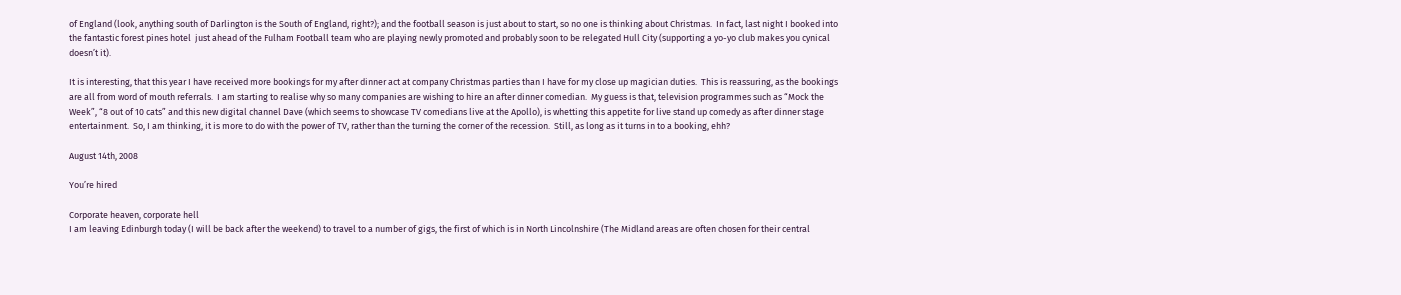of England (look, anything south of Darlington is the South of England, right?); and the football season is just about to start, so no one is thinking about Christmas.  In fact, last night I booked into the fantastic forest pines hotel  just ahead of the Fulham Football team who are playing newly promoted and probably soon to be relegated Hull City (supporting a yo-yo club makes you cynical doesn’t it).

It is interesting, that this year I have received more bookings for my after dinner act at company Christmas parties than I have for my close up magician duties.  This is reassuring, as the bookings are all from word of mouth referrals.  I am starting to realise why so many companies are wishing to hire an after dinner comedian.  My guess is that, television programmes such as “Mock the Week”, “8 out of 10 cats” and this new digital channel Dave (which seems to showcase TV comedians live at the Apollo), is whetting this appetite for live stand up comedy as after dinner stage entertainment.  So, I am thinking, it is more to do with the power of TV, rather than the turning the corner of the recession.  Still, as long as it turns in to a booking, ehh?

August 14th, 2008

You’re hired

Corporate heaven, corporate hell
I am leaving Edinburgh today (I will be back after the weekend) to travel to a number of gigs, the first of which is in North Lincolnshire (The Midland areas are often chosen for their central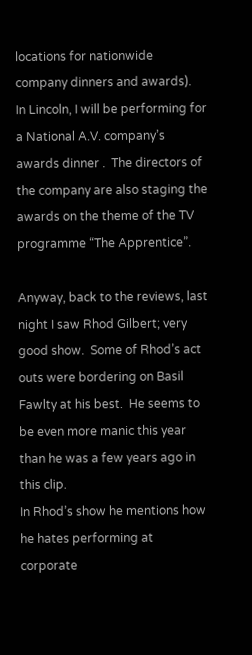locations for nationwide company dinners and awards).  In Lincoln, I will be performing for a National A.V. company’s awards dinner .  The directors of the company are also staging the awards on the theme of the TV programme “The Apprentice”.

Anyway, back to the reviews, last night I saw Rhod Gilbert; very good show.  Some of Rhod’s act outs were bordering on Basil Fawlty at his best.  He seems to be even more manic this year than he was a few years ago in this clip.
In Rhod’s show he mentions how he hates performing at corporate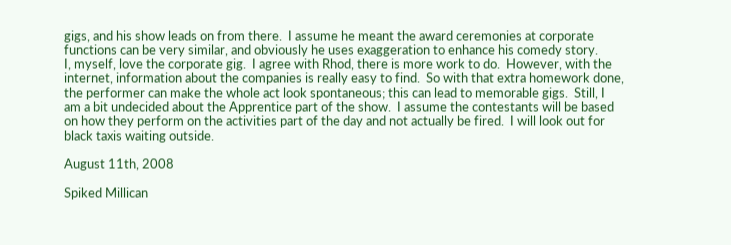gigs, and his show leads on from there.  I assume he meant the award ceremonies at corporate functions can be very similar, and obviously he uses exaggeration to enhance his comedy story.
I, myself, love the corporate gig.  I agree with Rhod, there is more work to do.  However, with the internet, information about the companies is really easy to find.  So with that extra homework done, the performer can make the whole act look spontaneous; this can lead to memorable gigs.  Still, I am a bit undecided about the Apprentice part of the show.  I assume the contestants will be based on how they perform on the activities part of the day and not actually be fired.  I will look out for black taxis waiting outside.

August 11th, 2008

Spiked Millican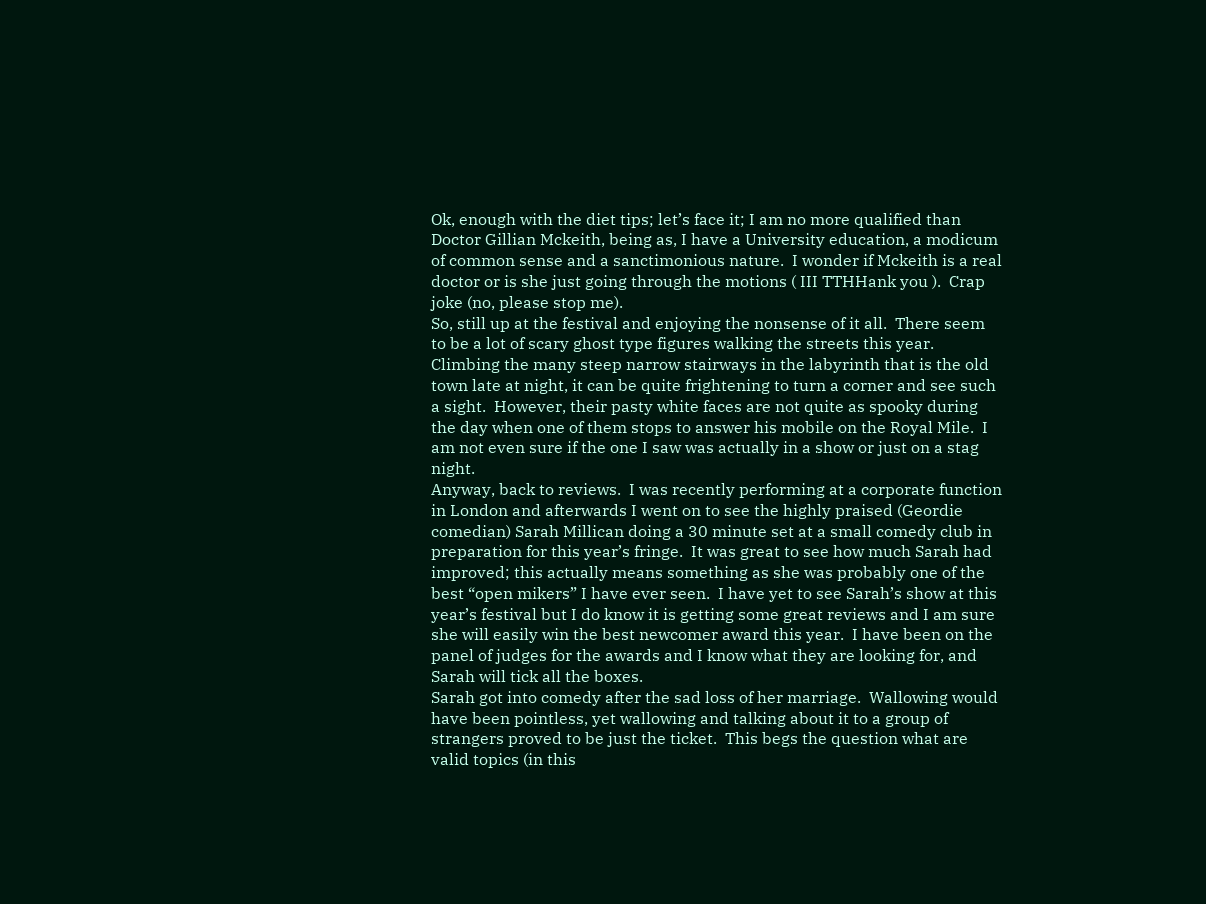Ok, enough with the diet tips; let’s face it; I am no more qualified than Doctor Gillian Mckeith, being as, I have a University education, a modicum of common sense and a sanctimonious nature.  I wonder if Mckeith is a real doctor or is she just going through the motions ( III TTHHank you ).  Crap joke (no, please stop me).
So, still up at the festival and enjoying the nonsense of it all.  There seem to be a lot of scary ghost type figures walking the streets this year.  Climbing the many steep narrow stairways in the labyrinth that is the old town late at night, it can be quite frightening to turn a corner and see such a sight.  However, their pasty white faces are not quite as spooky during the day when one of them stops to answer his mobile on the Royal Mile.  I am not even sure if the one I saw was actually in a show or just on a stag night.
Anyway, back to reviews.  I was recently performing at a corporate function in London and afterwards I went on to see the highly praised (Geordie comedian) Sarah Millican doing a 30 minute set at a small comedy club in preparation for this year’s fringe.  It was great to see how much Sarah had improved; this actually means something as she was probably one of the best “open mikers” I have ever seen.  I have yet to see Sarah’s show at this year’s festival but I do know it is getting some great reviews and I am sure she will easily win the best newcomer award this year.  I have been on the panel of judges for the awards and I know what they are looking for, and Sarah will tick all the boxes.
Sarah got into comedy after the sad loss of her marriage.  Wallowing would have been pointless, yet wallowing and talking about it to a group of strangers proved to be just the ticket.  This begs the question what are valid topics (in this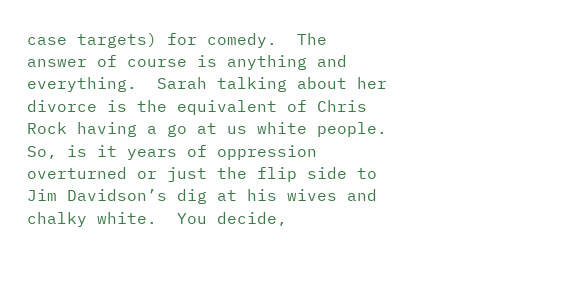case targets) for comedy.  The answer of course is anything and everything.  Sarah talking about her divorce is the equivalent of Chris Rock having a go at us white people.  So, is it years of oppression overturned or just the flip side to Jim Davidson’s dig at his wives and chalky white.  You decide,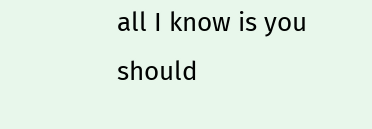all I know is you should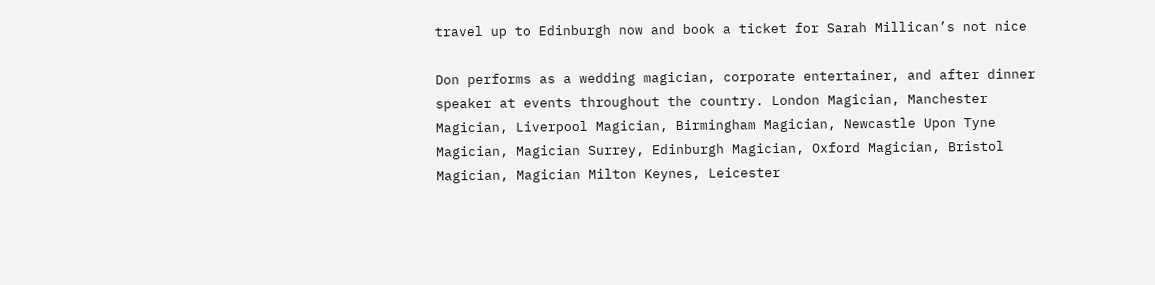travel up to Edinburgh now and book a ticket for Sarah Millican’s not nice

Don performs as a wedding magician, corporate entertainer, and after dinner speaker at events throughout the country. London Magician, Manchester Magician, Liverpool Magician, Birmingham Magician, Newcastle Upon Tyne Magician, Magician Surrey, Edinburgh Magician, Oxford Magician, Bristol Magician, Magician Milton Keynes, Leicester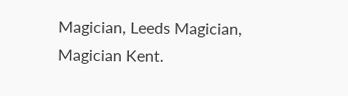Magician, Leeds Magician, Magician Kent.